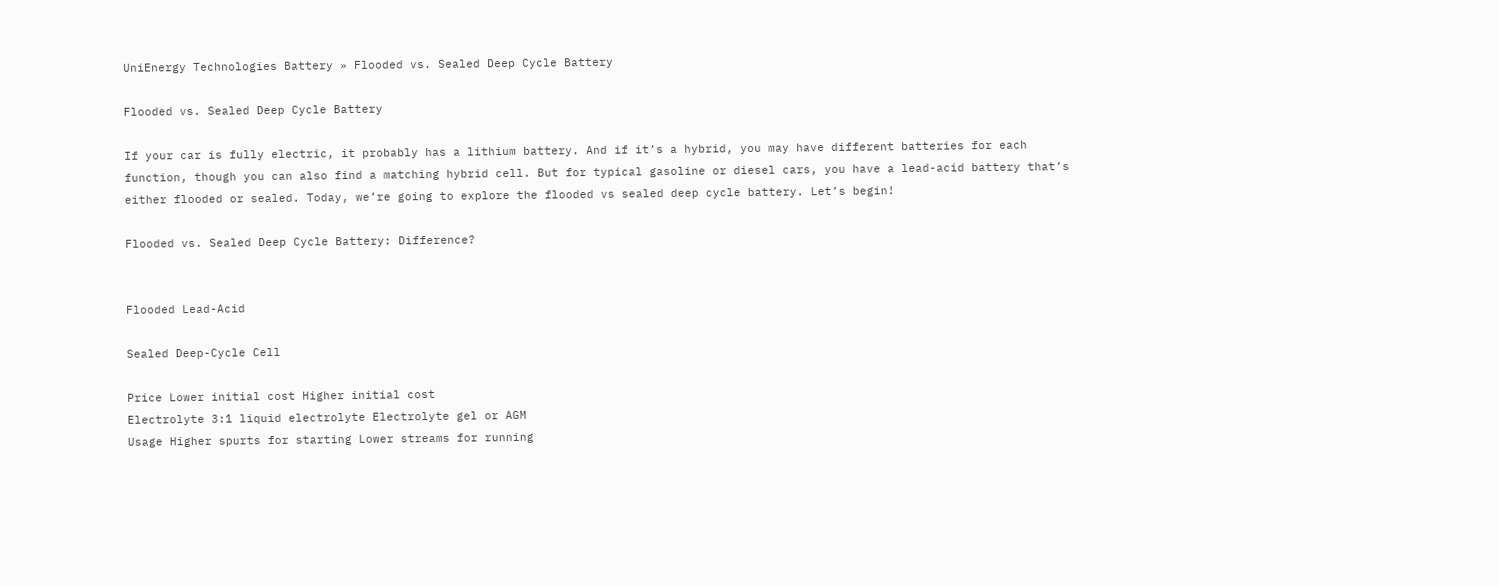UniEnergy Technologies Battery » Flooded vs. Sealed Deep Cycle Battery

Flooded vs. Sealed Deep Cycle Battery

If your car is fully electric, it probably has a lithium battery. And if it’s a hybrid, you may have different batteries for each function, though you can also find a matching hybrid cell. But for typical gasoline or diesel cars, you have a lead-acid battery that’s either flooded or sealed. Today, we’re going to explore the flooded vs sealed deep cycle battery. Let’s begin!

Flooded vs. Sealed Deep Cycle Battery: Difference?


Flooded Lead-Acid

Sealed Deep-Cycle Cell

Price Lower initial cost Higher initial cost
Electrolyte 3:1 liquid electrolyte Electrolyte gel or AGM
Usage Higher spurts for starting Lower streams for running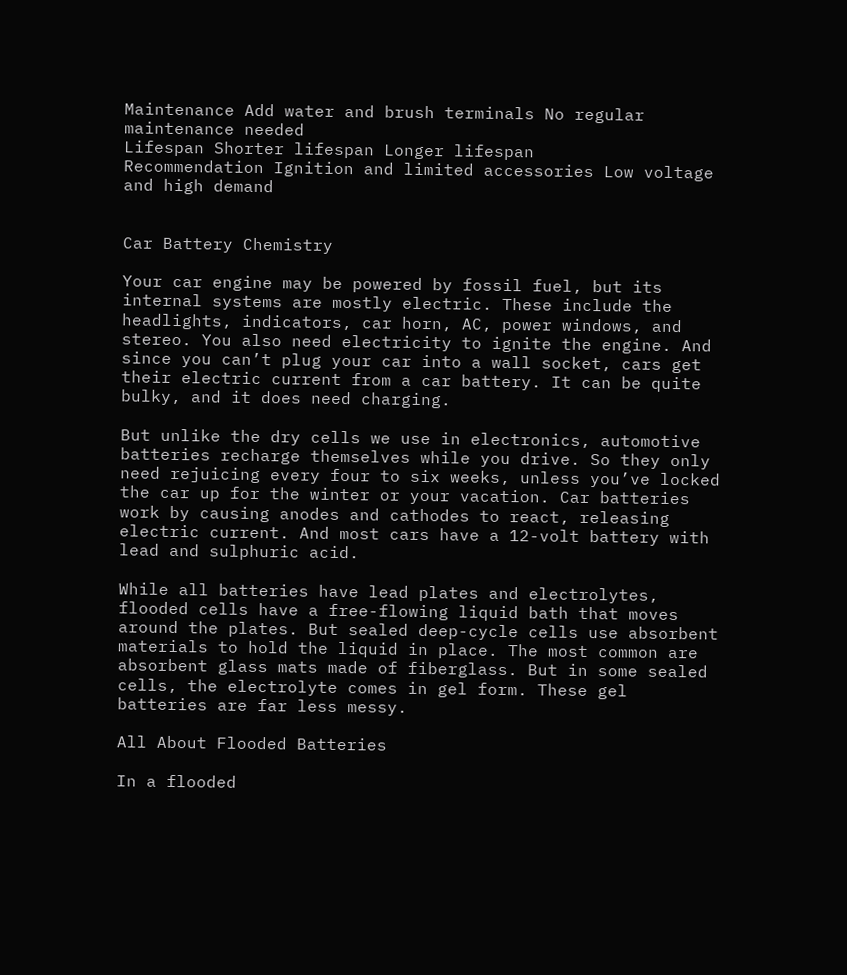Maintenance Add water and brush terminals No regular maintenance needed
Lifespan Shorter lifespan Longer lifespan
Recommendation Ignition and limited accessories Low voltage and high demand


Car Battery Chemistry

Your car engine may be powered by fossil fuel, but its internal systems are mostly electric. These include the headlights, indicators, car horn, AC, power windows, and stereo. You also need electricity to ignite the engine. And since you can’t plug your car into a wall socket, cars get their electric current from a car battery. It can be quite bulky, and it does need charging.

But unlike the dry cells we use in electronics, automotive batteries recharge themselves while you drive. So they only need rejuicing every four to six weeks, unless you’ve locked the car up for the winter or your vacation. Car batteries work by causing anodes and cathodes to react, releasing electric current. And most cars have a 12-volt battery with lead and sulphuric acid.

While all batteries have lead plates and electrolytes, flooded cells have a free-flowing liquid bath that moves around the plates. But sealed deep-cycle cells use absorbent materials to hold the liquid in place. The most common are absorbent glass mats made of fiberglass. But in some sealed cells, the electrolyte comes in gel form. These gel batteries are far less messy.

All About Flooded Batteries

In a flooded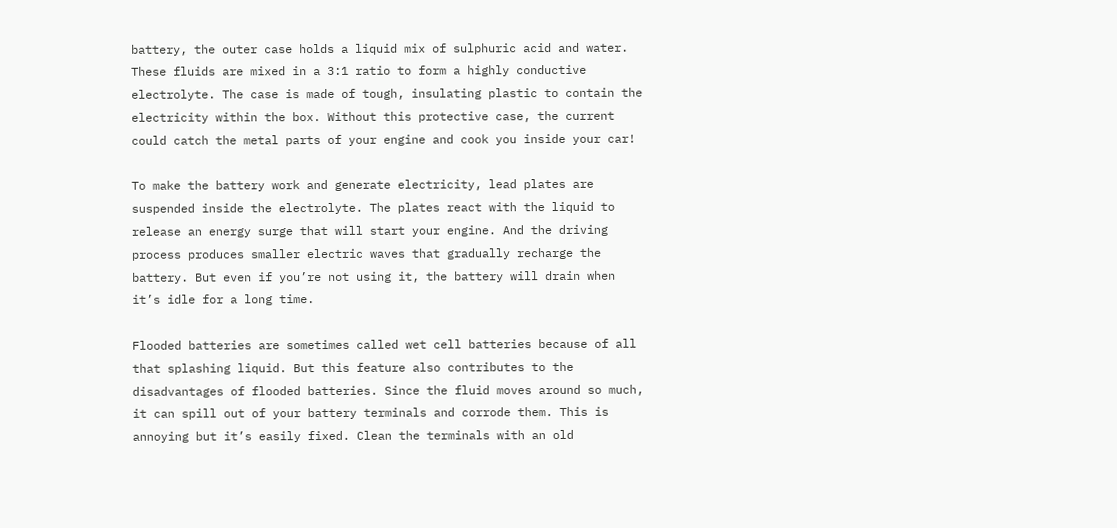battery, the outer case holds a liquid mix of sulphuric acid and water. These fluids are mixed in a 3:1 ratio to form a highly conductive electrolyte. The case is made of tough, insulating plastic to contain the electricity within the box. Without this protective case, the current could catch the metal parts of your engine and cook you inside your car!

To make the battery work and generate electricity, lead plates are suspended inside the electrolyte. The plates react with the liquid to release an energy surge that will start your engine. And the driving process produces smaller electric waves that gradually recharge the battery. But even if you’re not using it, the battery will drain when it’s idle for a long time.

Flooded batteries are sometimes called wet cell batteries because of all that splashing liquid. But this feature also contributes to the disadvantages of flooded batteries. Since the fluid moves around so much, it can spill out of your battery terminals and corrode them. This is annoying but it’s easily fixed. Clean the terminals with an old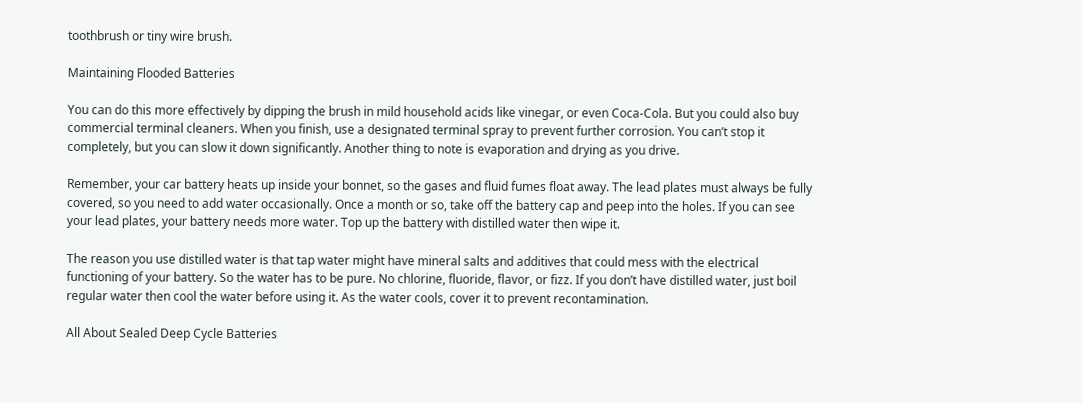toothbrush or tiny wire brush.

Maintaining Flooded Batteries

You can do this more effectively by dipping the brush in mild household acids like vinegar, or even Coca-Cola. But you could also buy commercial terminal cleaners. When you finish, use a designated terminal spray to prevent further corrosion. You can’t stop it completely, but you can slow it down significantly. Another thing to note is evaporation and drying as you drive.

Remember, your car battery heats up inside your bonnet, so the gases and fluid fumes float away. The lead plates must always be fully covered, so you need to add water occasionally. Once a month or so, take off the battery cap and peep into the holes. If you can see your lead plates, your battery needs more water. Top up the battery with distilled water then wipe it.

The reason you use distilled water is that tap water might have mineral salts and additives that could mess with the electrical functioning of your battery. So the water has to be pure. No chlorine, fluoride, flavor, or fizz. If you don’t have distilled water, just boil regular water then cool the water before using it. As the water cools, cover it to prevent recontamination.

All About Sealed Deep Cycle Batteries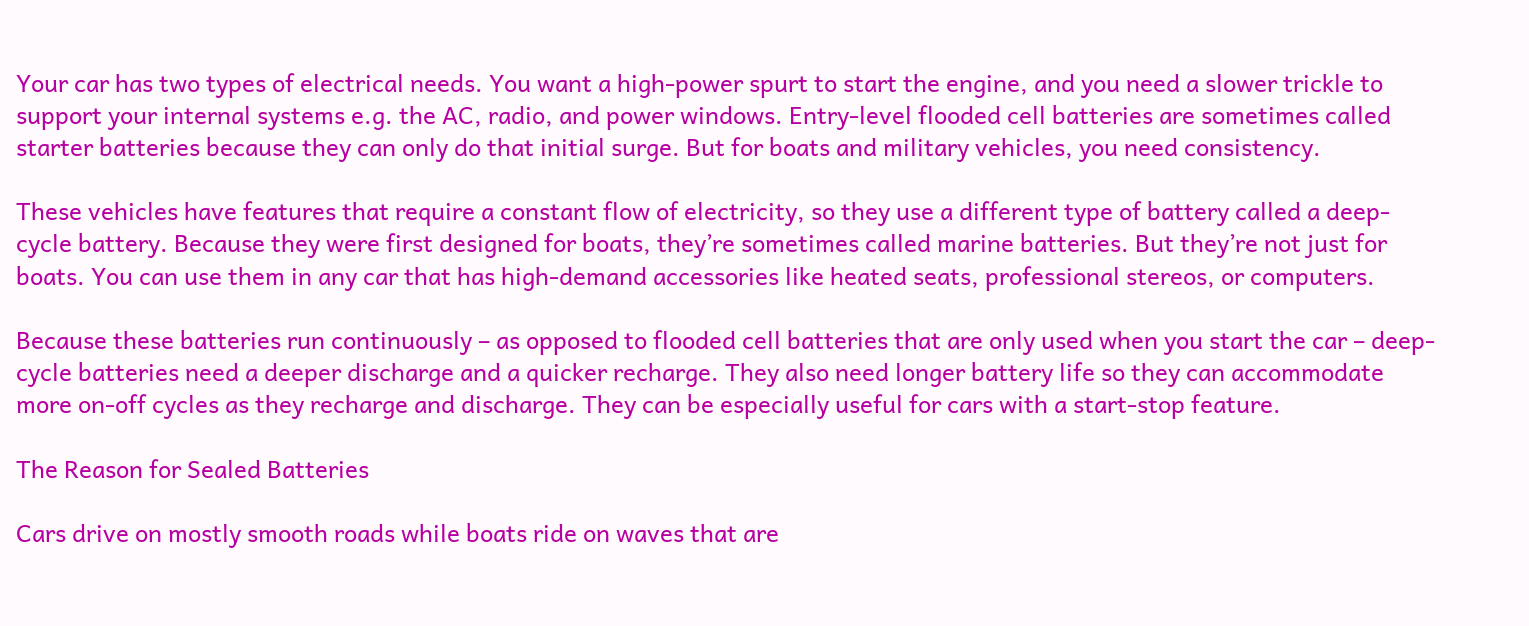Your car has two types of electrical needs. You want a high-power spurt to start the engine, and you need a slower trickle to support your internal systems e.g. the AC, radio, and power windows. Entry-level flooded cell batteries are sometimes called starter batteries because they can only do that initial surge. But for boats and military vehicles, you need consistency.

These vehicles have features that require a constant flow of electricity, so they use a different type of battery called a deep-cycle battery. Because they were first designed for boats, they’re sometimes called marine batteries. But they’re not just for boats. You can use them in any car that has high-demand accessories like heated seats, professional stereos, or computers.

Because these batteries run continuously – as opposed to flooded cell batteries that are only used when you start the car – deep-cycle batteries need a deeper discharge and a quicker recharge. They also need longer battery life so they can accommodate more on-off cycles as they recharge and discharge. They can be especially useful for cars with a start-stop feature.

The Reason for Sealed Batteries

Cars drive on mostly smooth roads while boats ride on waves that are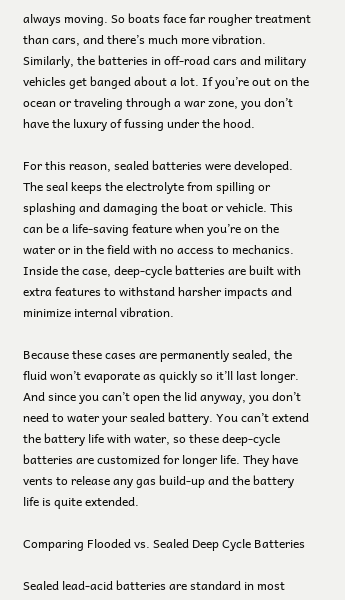always moving. So boats face far rougher treatment than cars, and there’s much more vibration. Similarly, the batteries in off-road cars and military vehicles get banged about a lot. If you’re out on the ocean or traveling through a war zone, you don’t have the luxury of fussing under the hood.

For this reason, sealed batteries were developed. The seal keeps the electrolyte from spilling or splashing and damaging the boat or vehicle. This can be a life-saving feature when you’re on the water or in the field with no access to mechanics. Inside the case, deep-cycle batteries are built with extra features to withstand harsher impacts and minimize internal vibration.

Because these cases are permanently sealed, the fluid won’t evaporate as quickly so it’ll last longer. And since you can’t open the lid anyway, you don’t need to water your sealed battery. You can’t extend the battery life with water, so these deep-cycle batteries are customized for longer life. They have vents to release any gas build-up and the battery life is quite extended.

Comparing Flooded vs. Sealed Deep Cycle Batteries

Sealed lead-acid batteries are standard in most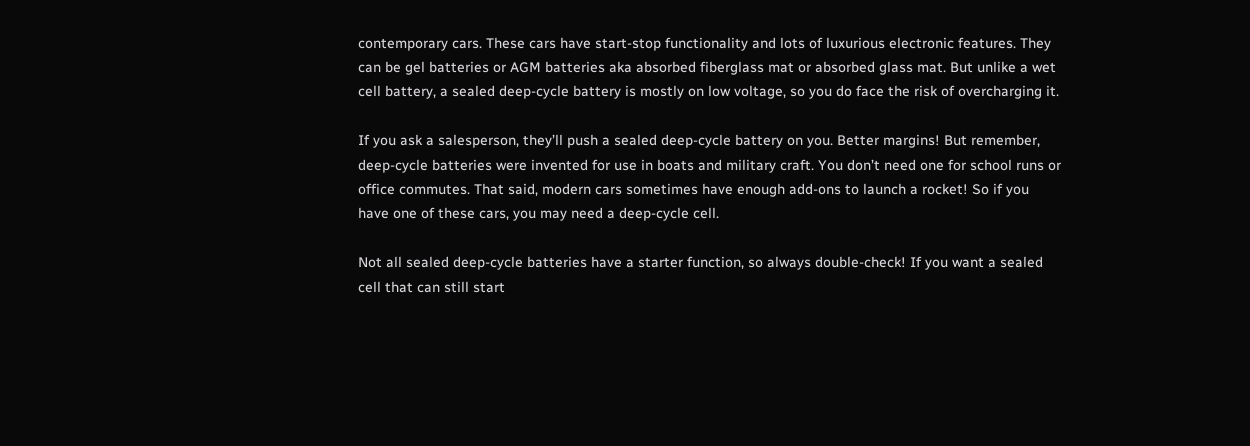contemporary cars. These cars have start-stop functionality and lots of luxurious electronic features. They can be gel batteries or AGM batteries aka absorbed fiberglass mat or absorbed glass mat. But unlike a wet cell battery, a sealed deep-cycle battery is mostly on low voltage, so you do face the risk of overcharging it.

If you ask a salesperson, they’ll push a sealed deep-cycle battery on you. Better margins! But remember, deep-cycle batteries were invented for use in boats and military craft. You don’t need one for school runs or office commutes. That said, modern cars sometimes have enough add-ons to launch a rocket! So if you have one of these cars, you may need a deep-cycle cell.

Not all sealed deep-cycle batteries have a starter function, so always double-check! If you want a sealed cell that can still start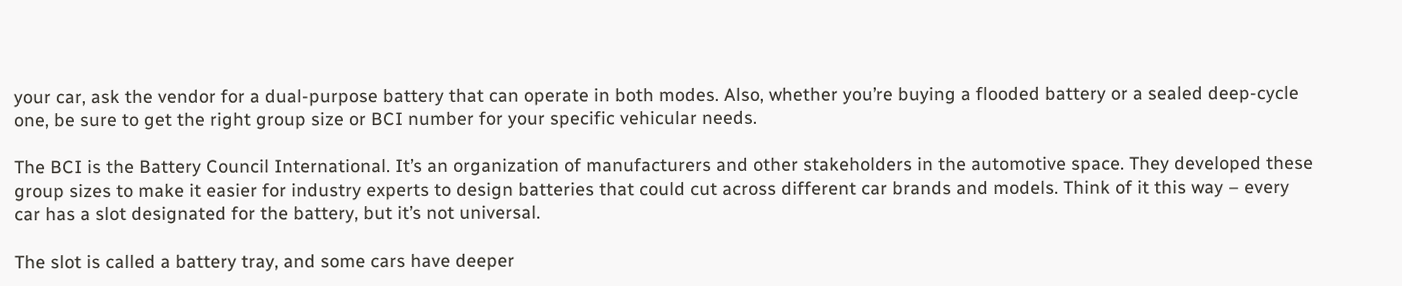your car, ask the vendor for a dual-purpose battery that can operate in both modes. Also, whether you’re buying a flooded battery or a sealed deep-cycle one, be sure to get the right group size or BCI number for your specific vehicular needs.

The BCI is the Battery Council International. It’s an organization of manufacturers and other stakeholders in the automotive space. They developed these group sizes to make it easier for industry experts to design batteries that could cut across different car brands and models. Think of it this way – every car has a slot designated for the battery, but it’s not universal.

The slot is called a battery tray, and some cars have deeper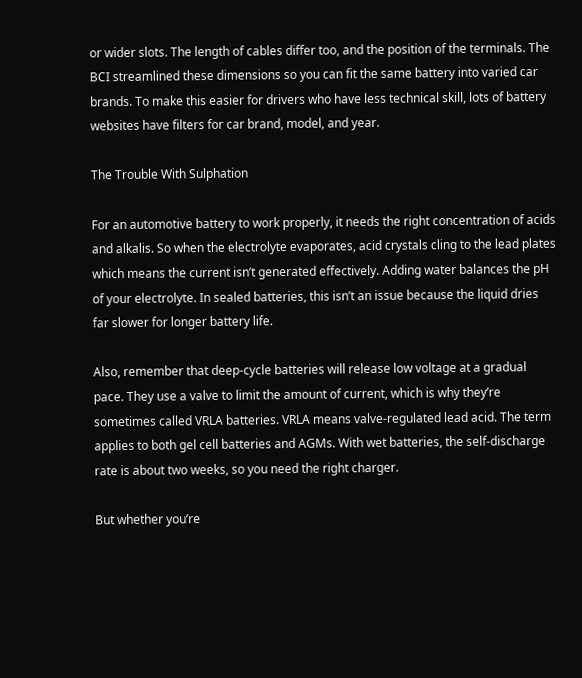or wider slots. The length of cables differ too, and the position of the terminals. The BCI streamlined these dimensions so you can fit the same battery into varied car brands. To make this easier for drivers who have less technical skill, lots of battery websites have filters for car brand, model, and year.

The Trouble With Sulphation

For an automotive battery to work properly, it needs the right concentration of acids and alkalis. So when the electrolyte evaporates, acid crystals cling to the lead plates which means the current isn’t generated effectively. Adding water balances the pH of your electrolyte. In sealed batteries, this isn’t an issue because the liquid dries far slower for longer battery life.

Also, remember that deep-cycle batteries will release low voltage at a gradual pace. They use a valve to limit the amount of current, which is why they’re sometimes called VRLA batteries. VRLA means valve-regulated lead acid. The term applies to both gel cell batteries and AGMs. With wet batteries, the self-discharge rate is about two weeks, so you need the right charger.

But whether you’re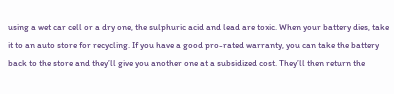using a wet car cell or a dry one, the sulphuric acid and lead are toxic. When your battery dies, take it to an auto store for recycling. If you have a good pro-rated warranty, you can take the battery back to the store and they’ll give you another one at a subsidized cost. They’ll then return the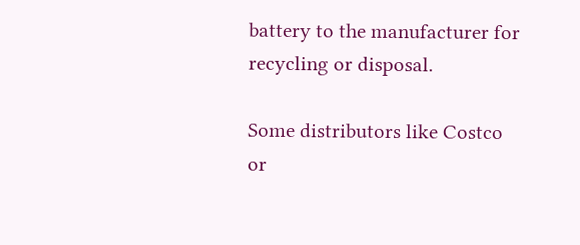battery to the manufacturer for recycling or disposal.

Some distributors like Costco or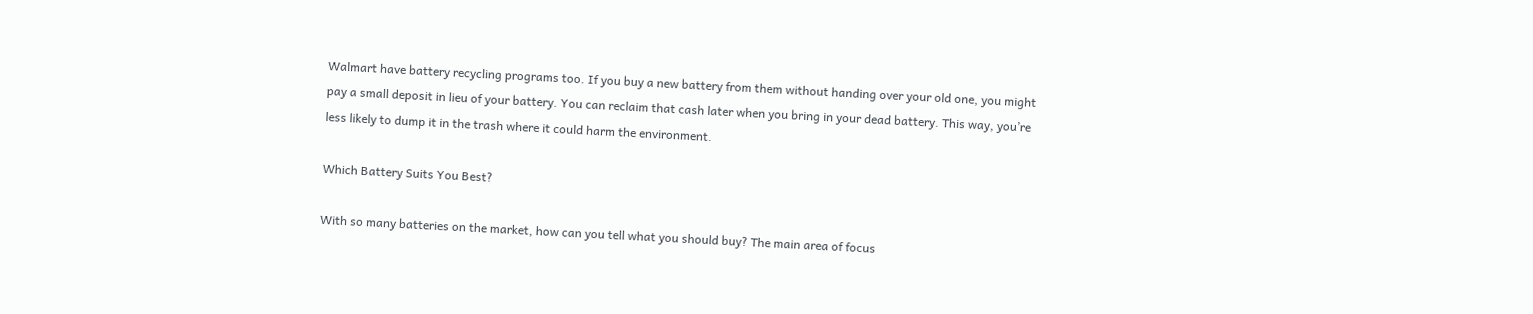Walmart have battery recycling programs too. If you buy a new battery from them without handing over your old one, you might pay a small deposit in lieu of your battery. You can reclaim that cash later when you bring in your dead battery. This way, you’re less likely to dump it in the trash where it could harm the environment.

Which Battery Suits You Best?

With so many batteries on the market, how can you tell what you should buy? The main area of focus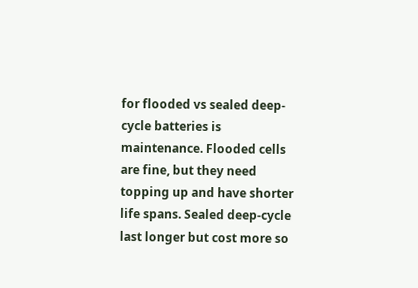for flooded vs sealed deep-cycle batteries is maintenance. Flooded cells are fine, but they need topping up and have shorter life spans. Sealed deep-cycle last longer but cost more so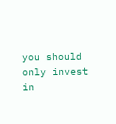you should only invest in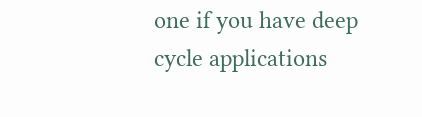one if you have deep cycle applications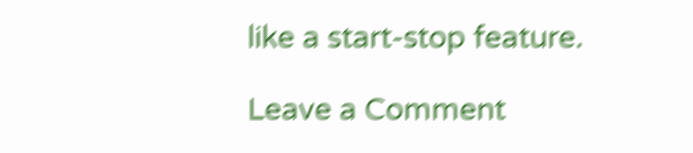like a start-stop feature.

Leave a Comment